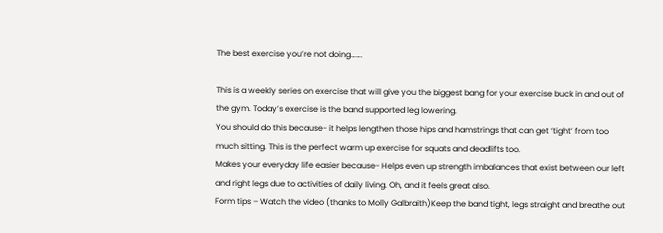The best exercise you’re not doing…….

This is a weekly series on exercise that will give you the biggest bang for your exercise buck in and out of the gym. Today’s exercise is the band supported leg lowering.
You should do this because- it helps lengthen those hips and hamstrings that can get ‘tight’ from too much sitting. This is the perfect warm up exercise for squats and deadlifts too.
Makes your everyday life easier because- Helps even up strength imbalances that exist between our left and right legs due to activities of daily living. Oh, and it feels great also.
Form tips – Watch the video (thanks to Molly Galbraith)Keep the band tight, legs straight and breathe out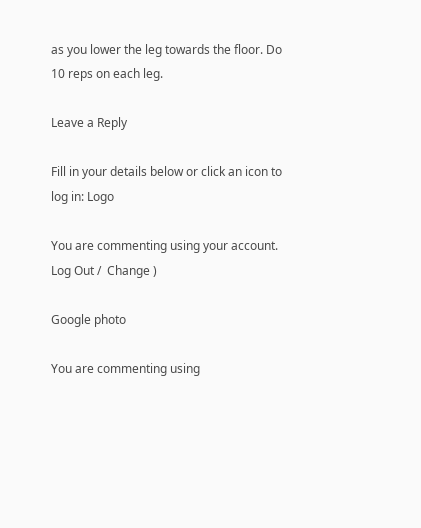as you lower the leg towards the floor. Do 10 reps on each leg.

Leave a Reply

Fill in your details below or click an icon to log in: Logo

You are commenting using your account. Log Out /  Change )

Google photo

You are commenting using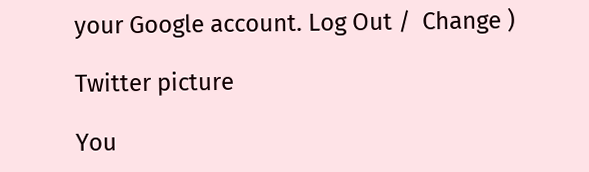your Google account. Log Out /  Change )

Twitter picture

You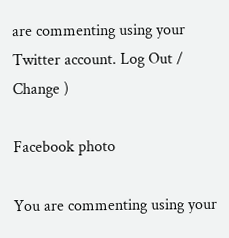are commenting using your Twitter account. Log Out /  Change )

Facebook photo

You are commenting using your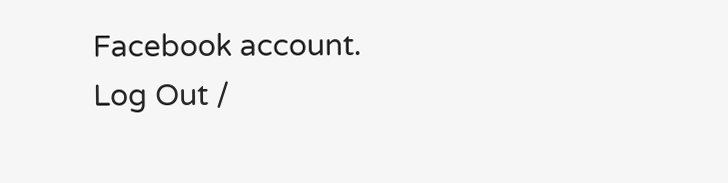Facebook account. Log Out /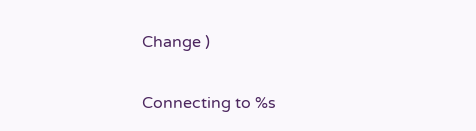Change )

Connecting to %s